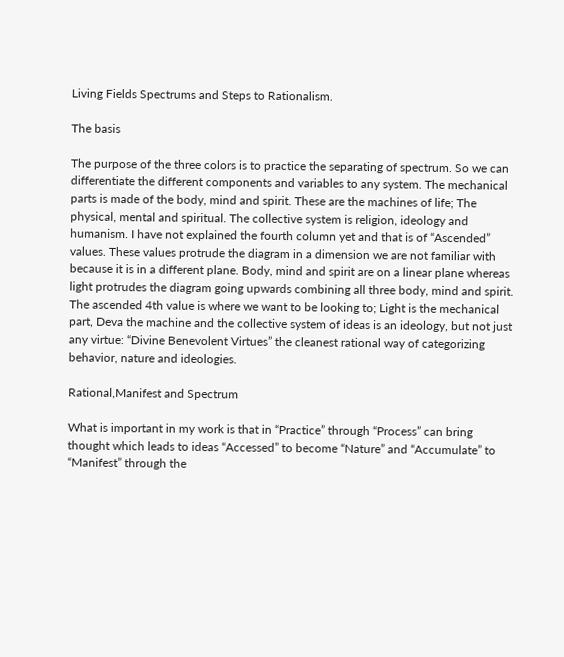Living Fields Spectrums and Steps to Rationalism.

The basis

The purpose of the three colors is to practice the separating of spectrum. So we can differentiate the different components and variables to any system. The mechanical parts is made of the body, mind and spirit. These are the machines of life; The physical, mental and spiritual. The collective system is religion, ideology and humanism. I have not explained the fourth column yet and that is of “Ascended” values. These values protrude the diagram in a dimension we are not familiar with because it is in a different plane. Body, mind and spirit are on a linear plane whereas light protrudes the diagram going upwards combining all three body, mind and spirit. The ascended 4th value is where we want to be looking to; Light is the mechanical part, Deva the machine and the collective system of ideas is an ideology, but not just any virtue: “Divine Benevolent Virtues” the cleanest rational way of categorizing behavior, nature and ideologies.

Rational,Manifest and Spectrum

What is important in my work is that in “Practice” through “Process” can bring thought which leads to ideas “Accessed” to become “Nature” and “Accumulate” to “Manifest” through the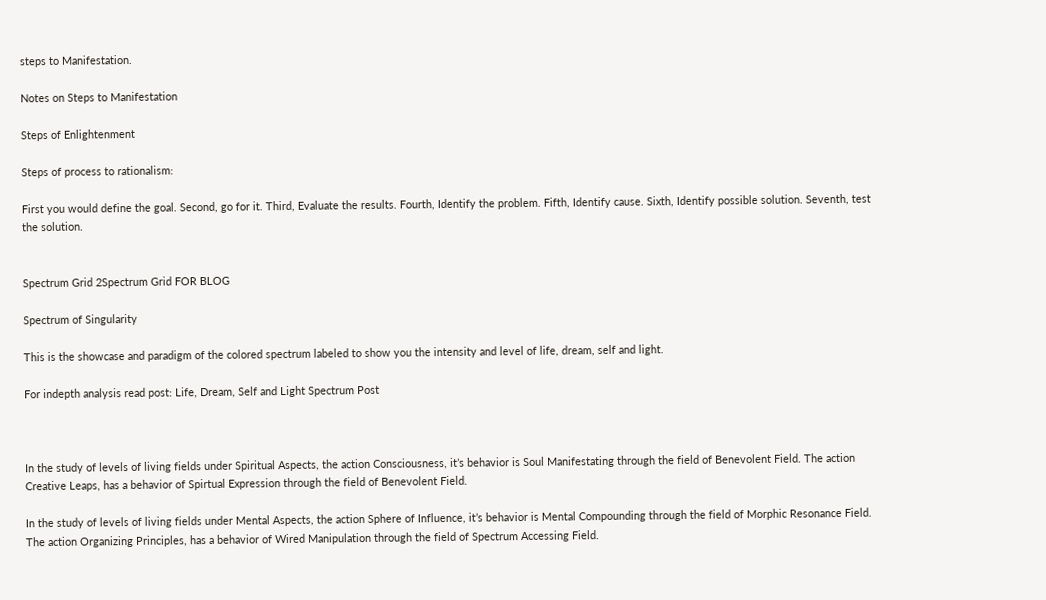steps to Manifestation.

Notes on Steps to Manifestation

Steps of Enlightenment

Steps of process to rationalism:

First you would define the goal. Second, go for it. Third, Evaluate the results. Fourth, Identify the problem. Fifth, Identify cause. Sixth, Identify possible solution. Seventh, test the solution.


Spectrum Grid 2Spectrum Grid FOR BLOG

Spectrum of Singularity

This is the showcase and paradigm of the colored spectrum labeled to show you the intensity and level of life, dream, self and light.

For indepth analysis read post: Life, Dream, Self and Light Spectrum Post



In the study of levels of living fields under Spiritual Aspects, the action Consciousness, it’s behavior is Soul Manifestating through the field of Benevolent Field. The action Creative Leaps, has a behavior of Spirtual Expression through the field of Benevolent Field.

In the study of levels of living fields under Mental Aspects, the action Sphere of Influence, it’s behavior is Mental Compounding through the field of Morphic Resonance Field. The action Organizing Principles, has a behavior of Wired Manipulation through the field of Spectrum Accessing Field.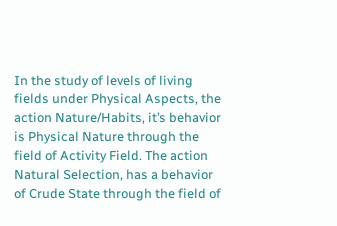In the study of levels of living fields under Physical Aspects, the action Nature/Habits, it’s behavior is Physical Nature through the field of Activity Field. The action Natural Selection, has a behavior of Crude State through the field of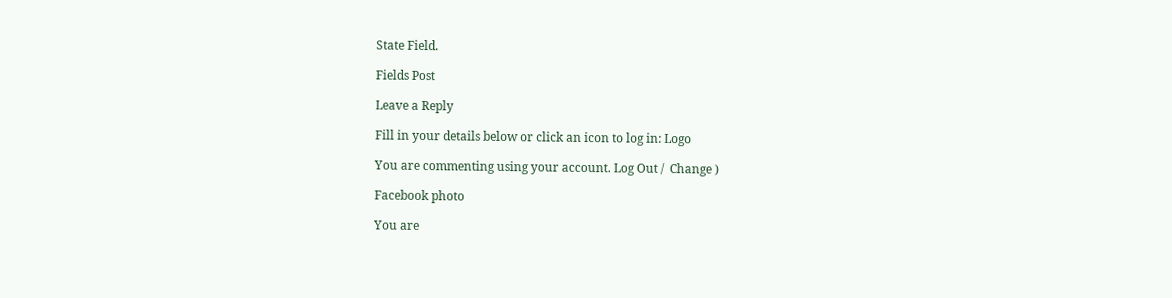State Field.

Fields Post

Leave a Reply

Fill in your details below or click an icon to log in: Logo

You are commenting using your account. Log Out /  Change )

Facebook photo

You are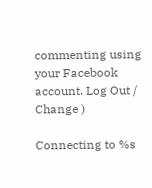commenting using your Facebook account. Log Out /  Change )

Connecting to %s